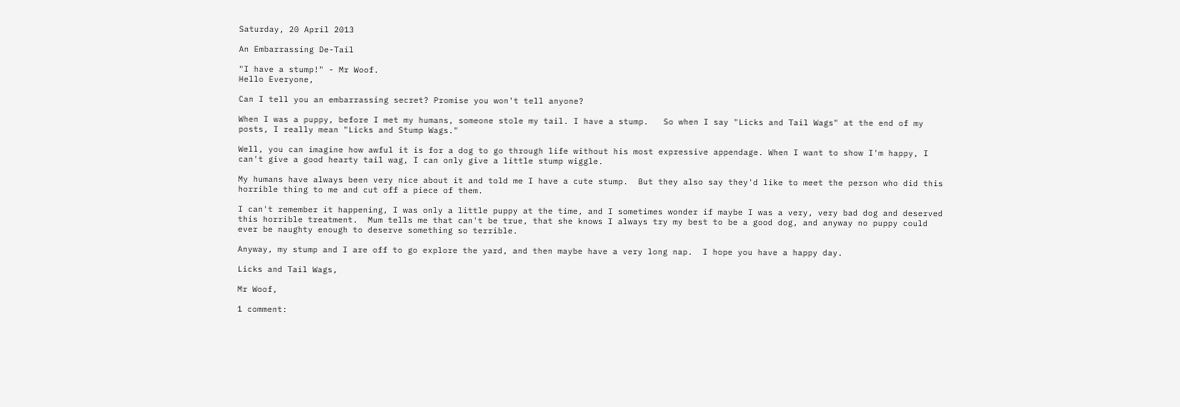Saturday, 20 April 2013

An Embarrassing De-Tail

"I have a stump!" - Mr Woof.
Hello Everyone,

Can I tell you an embarrassing secret? Promise you won't tell anyone?

When I was a puppy, before I met my humans, someone stole my tail. I have a stump.   So when I say "Licks and Tail Wags" at the end of my posts, I really mean "Licks and Stump Wags."

Well, you can imagine how awful it is for a dog to go through life without his most expressive appendage. When I want to show I'm happy, I can't give a good hearty tail wag, I can only give a little stump wiggle.

My humans have always been very nice about it and told me I have a cute stump.  But they also say they'd like to meet the person who did this horrible thing to me and cut off a piece of them.

I can't remember it happening, I was only a little puppy at the time, and I sometimes wonder if maybe I was a very, very bad dog and deserved this horrible treatment.  Mum tells me that can't be true, that she knows I always try my best to be a good dog, and anyway no puppy could ever be naughty enough to deserve something so terrible.

Anyway, my stump and I are off to go explore the yard, and then maybe have a very long nap.  I hope you have a happy day.

Licks and Tail Wags,

Mr Woof,

1 comment: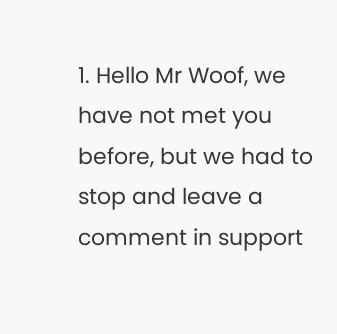1. Hello Mr Woof, we have not met you before, but we had to stop and leave a comment in support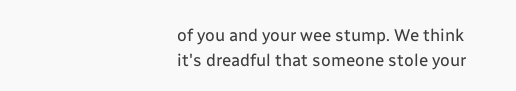of you and your wee stump. We think it's dreadful that someone stole your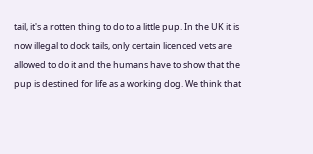tail, it's a rotten thing to do to a little pup. In the UK it is now illegal to dock tails, only certain licenced vets are allowed to do it and the humans have to show that the pup is destined for life as a working dog. We think that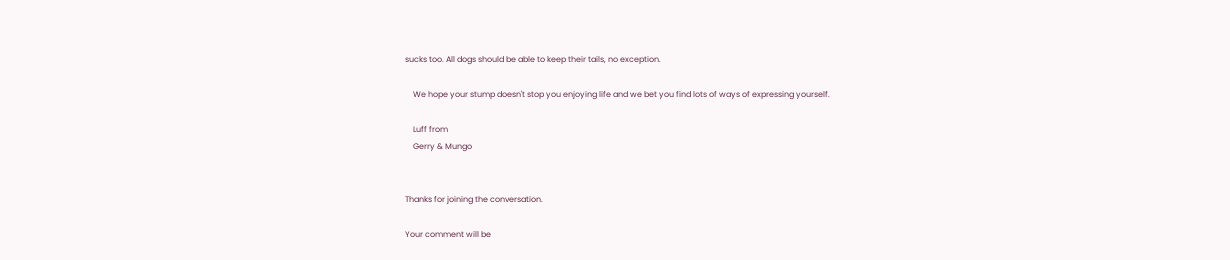sucks too. All dogs should be able to keep their tails, no exception.

    We hope your stump doesn't stop you enjoying life and we bet you find lots of ways of expressing yourself.

    Luff from
    Gerry & Mungo


Thanks for joining the conversation.

Your comment will be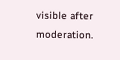visible after moderation.